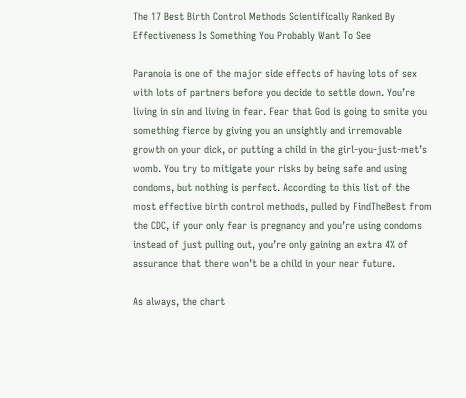The 17 Best Birth Control Methods Scientifically Ranked By Effectiveness Is Something You Probably Want To See

Paranoia is one of the major side effects of having lots of sex with lots of partners before you decide to settle down. You’re living in sin and living in fear. Fear that God is going to smite you something fierce by giving you an unsightly and irremovable growth on your dick, or putting a child in the girl-you-just-met’s womb. You try to mitigate your risks by being safe and using condoms, but nothing is perfect. According to this list of the most effective birth control methods, pulled by FindTheBest from the CDC, if your only fear is pregnancy and you’re using condoms instead of just pulling out, you’re only gaining an extra 4% of assurance that there won’t be a child in your near future.

As always, the chart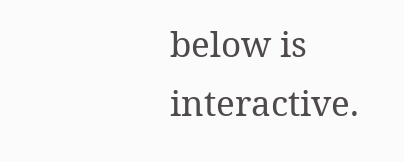below is interactive.